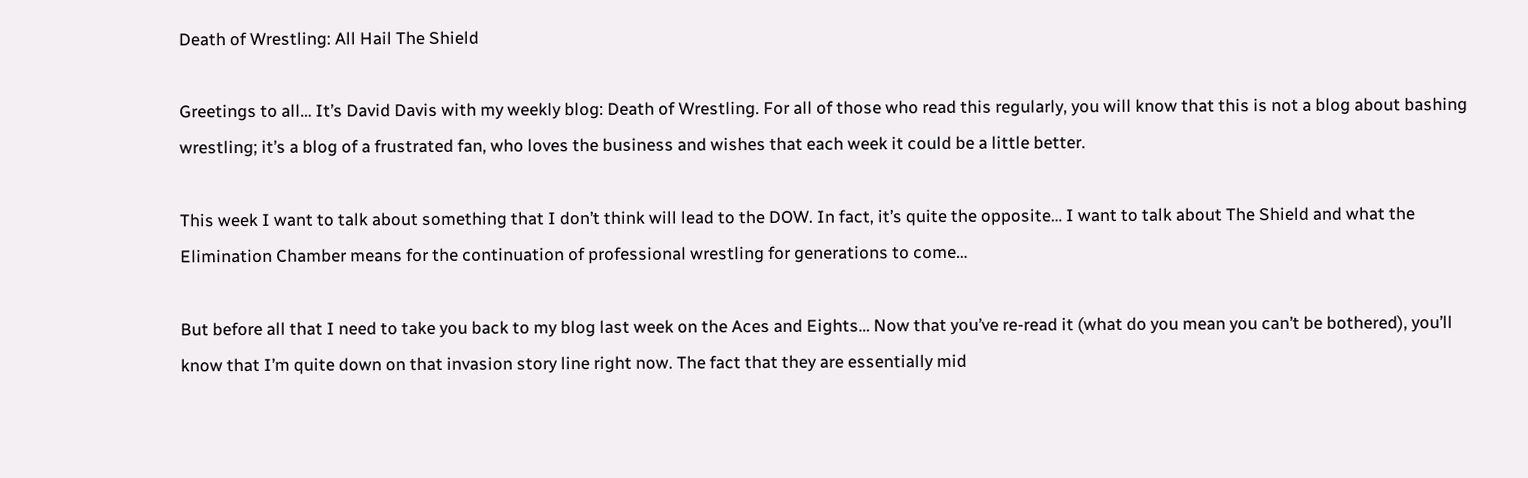Death of Wrestling: All Hail The Shield

Greetings to all… It’s David Davis with my weekly blog: Death of Wrestling. For all of those who read this regularly, you will know that this is not a blog about bashing wrestling; it’s a blog of a frustrated fan, who loves the business and wishes that each week it could be a little better.

This week I want to talk about something that I don’t think will lead to the DOW. In fact, it’s quite the opposite… I want to talk about The Shield and what the Elimination Chamber means for the continuation of professional wrestling for generations to come…

But before all that I need to take you back to my blog last week on the Aces and Eights… Now that you’ve re-read it (what do you mean you can’t be bothered), you’ll know that I’m quite down on that invasion story line right now. The fact that they are essentially mid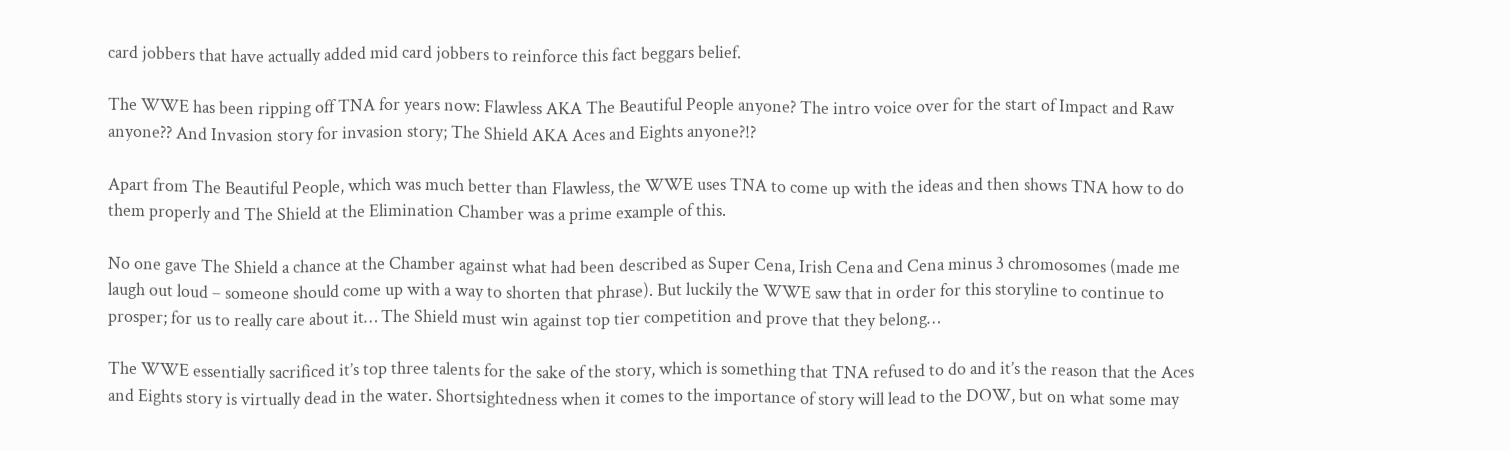card jobbers that have actually added mid card jobbers to reinforce this fact beggars belief.

The WWE has been ripping off TNA for years now: Flawless AKA The Beautiful People anyone? The intro voice over for the start of Impact and Raw anyone?? And Invasion story for invasion story; The Shield AKA Aces and Eights anyone?!?

Apart from The Beautiful People, which was much better than Flawless, the WWE uses TNA to come up with the ideas and then shows TNA how to do them properly and The Shield at the Elimination Chamber was a prime example of this.

No one gave The Shield a chance at the Chamber against what had been described as Super Cena, Irish Cena and Cena minus 3 chromosomes (made me laugh out loud – someone should come up with a way to shorten that phrase). But luckily the WWE saw that in order for this storyline to continue to prosper; for us to really care about it… The Shield must win against top tier competition and prove that they belong…

The WWE essentially sacrificed it’s top three talents for the sake of the story, which is something that TNA refused to do and it’s the reason that the Aces and Eights story is virtually dead in the water. Shortsightedness when it comes to the importance of story will lead to the DOW, but on what some may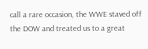call a rare occasion, the WWE staved off the DOW and treated us to a great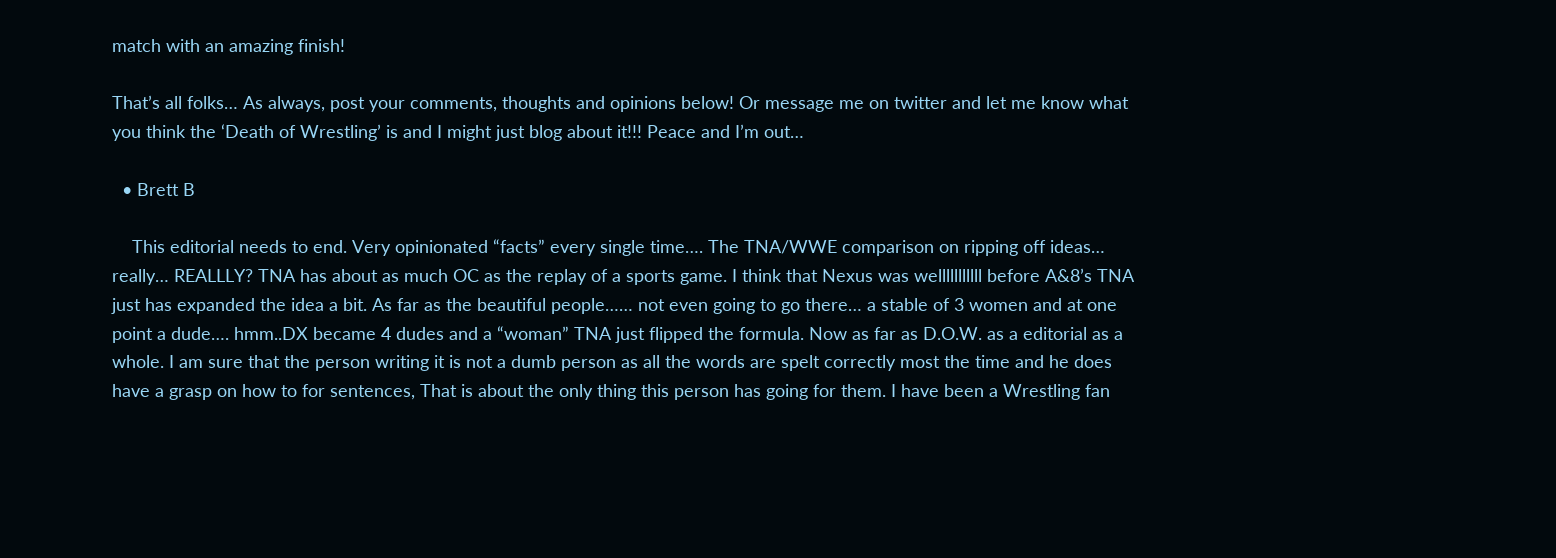match with an amazing finish!

That’s all folks… As always, post your comments, thoughts and opinions below! Or message me on twitter and let me know what you think the ‘Death of Wrestling’ is and I might just blog about it!!! Peace and I’m out…

  • Brett B

    This editorial needs to end. Very opinionated “facts” every single time…. The TNA/WWE comparison on ripping off ideas… really… REALLLY? TNA has about as much OC as the replay of a sports game. I think that Nexus was welllllllllll before A&8’s TNA just has expanded the idea a bit. As far as the beautiful people…… not even going to go there… a stable of 3 women and at one point a dude…. hmm..DX became 4 dudes and a “woman” TNA just flipped the formula. Now as far as D.O.W. as a editorial as a whole. I am sure that the person writing it is not a dumb person as all the words are spelt correctly most the time and he does have a grasp on how to for sentences, That is about the only thing this person has going for them. I have been a Wrestling fan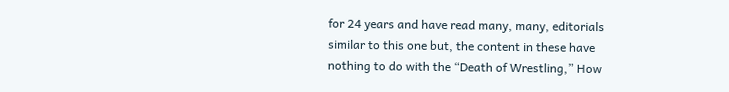for 24 years and have read many, many, editorials similar to this one but, the content in these have nothing to do with the “Death of Wrestling,” How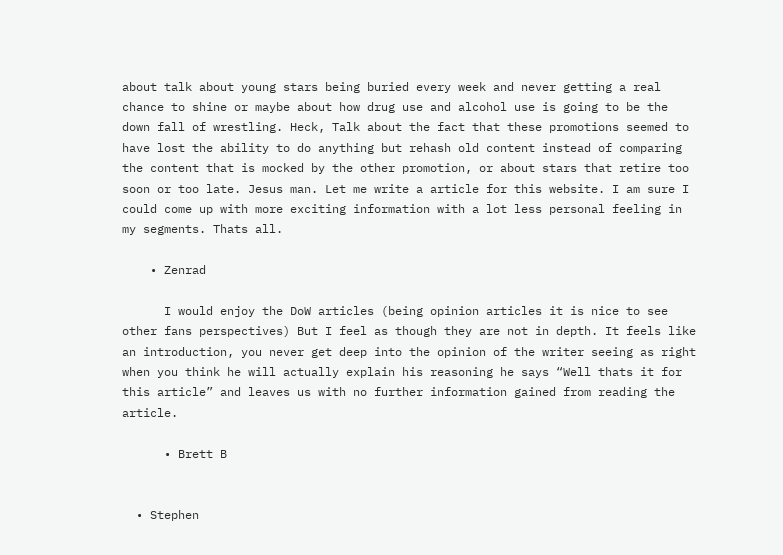about talk about young stars being buried every week and never getting a real chance to shine or maybe about how drug use and alcohol use is going to be the down fall of wrestling. Heck, Talk about the fact that these promotions seemed to have lost the ability to do anything but rehash old content instead of comparing the content that is mocked by the other promotion, or about stars that retire too soon or too late. Jesus man. Let me write a article for this website. I am sure I could come up with more exciting information with a lot less personal feeling in my segments. Thats all.

    • Zenrad

      I would enjoy the DoW articles (being opinion articles it is nice to see other fans perspectives) But I feel as though they are not in depth. It feels like an introduction, you never get deep into the opinion of the writer seeing as right when you think he will actually explain his reasoning he says “Well thats it for this article” and leaves us with no further information gained from reading the article.

      • Brett B


  • Stephen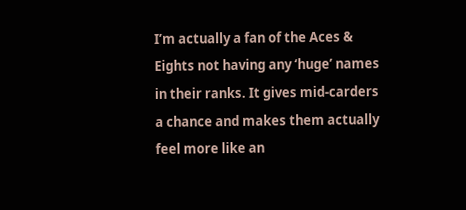I’m actually a fan of the Aces & Eights not having any ‘huge’ names in their ranks. It gives mid-carders a chance and makes them actually feel more like an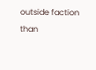outside faction than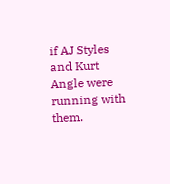if AJ Styles and Kurt Angle were running with them.